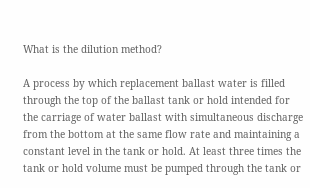What is the dilution method?

A process by which replacement ballast water is filled through the top of the ballast tank or hold intended for the carriage of water ballast with simultaneous discharge from the bottom at the same flow rate and maintaining a constant level in the tank or hold. At least three times the tank or hold volume must be pumped through the tank or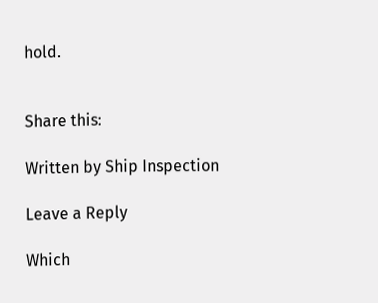hold.


Share this:

Written by Ship Inspection

Leave a Reply

Which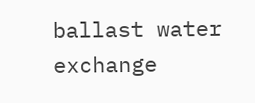ballast water exchange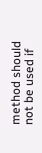method should not be used if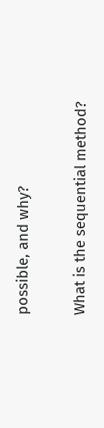possible, and why?

What is the sequential method?